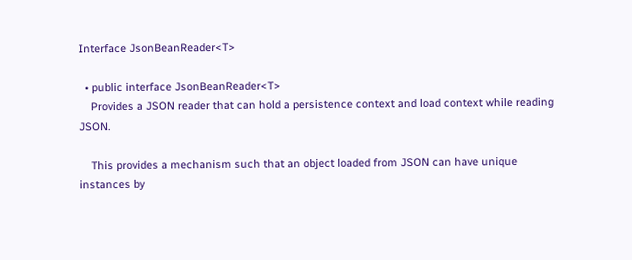Interface JsonBeanReader<T>

  • public interface JsonBeanReader<T>
    Provides a JSON reader that can hold a persistence context and load context while reading JSON.

    This provides a mechanism such that an object loaded from JSON can have unique instances by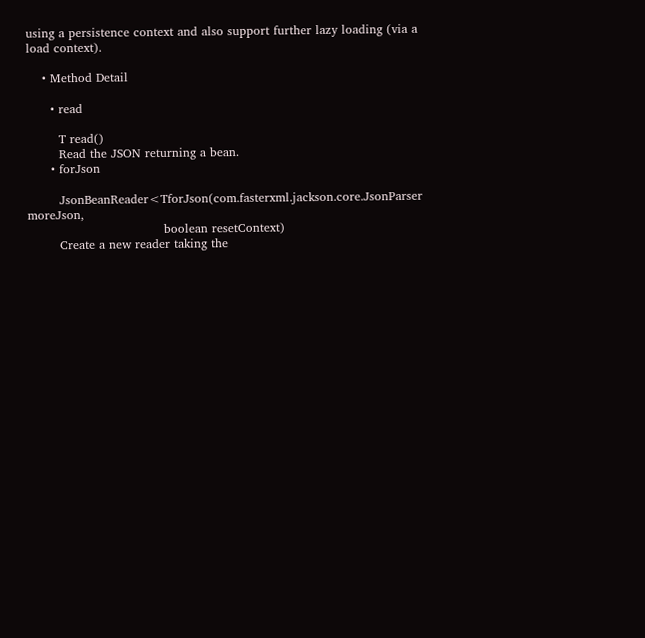using a persistence context and also support further lazy loading (via a load context).

    • Method Detail

      • read

        T read()
        Read the JSON returning a bean.
      • forJson

        JsonBeanReader<TforJson(com.fasterxml.jackson.core.JsonParser moreJson,
                                  boolean resetContext)
        Create a new reader taking the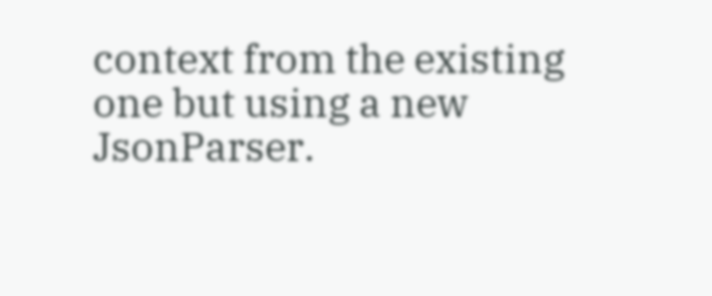context from the existing one but using a new JsonParser.